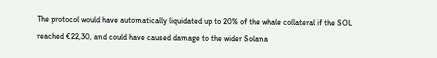The protocol would have automatically liquidated up to 20% of the whale collateral if the SOL reached €22,30, and could have caused damage to the wider Solana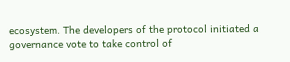ecosystem. The developers of the protocol initiated a governance vote to take control of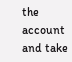the account and take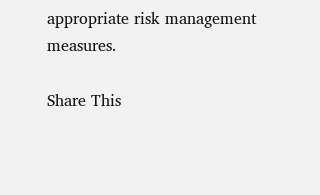appropriate risk management measures.

Share This